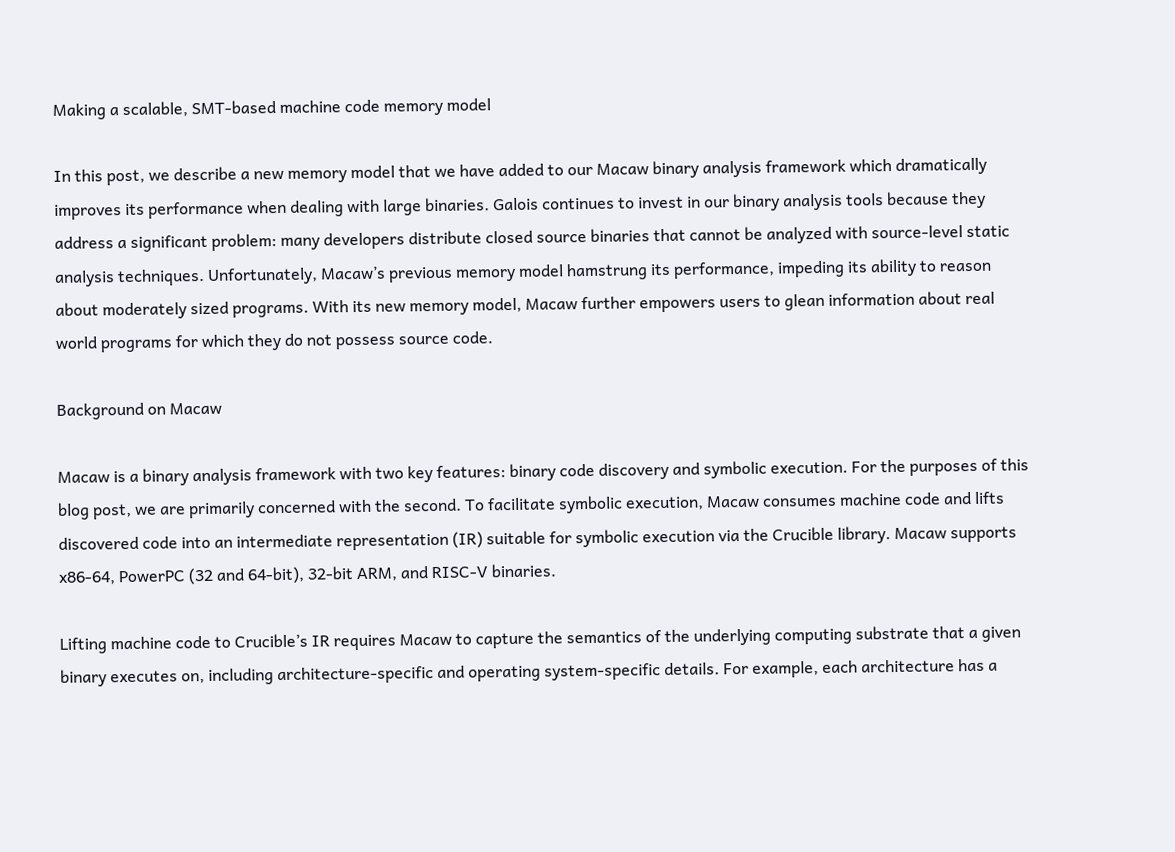Making a scalable, SMT-based machine code memory model

In this post, we describe a new memory model that we have added to our Macaw binary analysis framework which dramatically improves its performance when dealing with large binaries. Galois continues to invest in our binary analysis tools because they address a significant problem: many developers distribute closed source binaries that cannot be analyzed with source-level static analysis techniques. Unfortunately, Macaw’s previous memory model hamstrung its performance, impeding its ability to reason about moderately sized programs. With its new memory model, Macaw further empowers users to glean information about real world programs for which they do not possess source code.

Background on Macaw

Macaw is a binary analysis framework with two key features: binary code discovery and symbolic execution. For the purposes of this blog post, we are primarily concerned with the second. To facilitate symbolic execution, Macaw consumes machine code and lifts discovered code into an intermediate representation (IR) suitable for symbolic execution via the Crucible library. Macaw supports x86-64, PowerPC (32 and 64-bit), 32-bit ARM, and RISC-V binaries.

Lifting machine code to Crucible’s IR requires Macaw to capture the semantics of the underlying computing substrate that a given binary executes on, including architecture-specific and operating system-specific details. For example, each architecture has a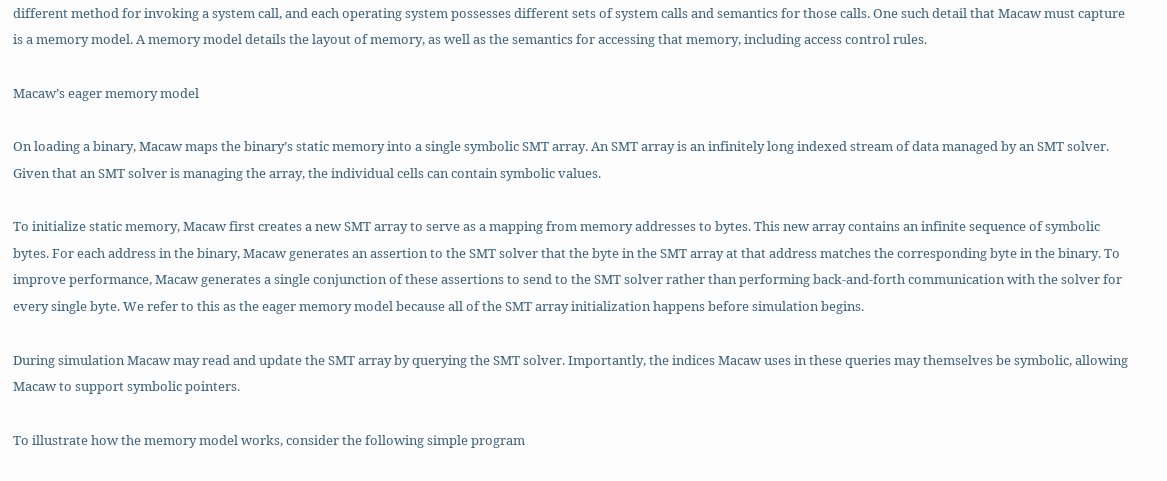different method for invoking a system call, and each operating system possesses different sets of system calls and semantics for those calls. One such detail that Macaw must capture is a memory model. A memory model details the layout of memory, as well as the semantics for accessing that memory, including access control rules.

Macaw’s eager memory model

On loading a binary, Macaw maps the binary’s static memory into a single symbolic SMT array. An SMT array is an infinitely long indexed stream of data managed by an SMT solver. Given that an SMT solver is managing the array, the individual cells can contain symbolic values.

To initialize static memory, Macaw first creates a new SMT array to serve as a mapping from memory addresses to bytes. This new array contains an infinite sequence of symbolic bytes. For each address in the binary, Macaw generates an assertion to the SMT solver that the byte in the SMT array at that address matches the corresponding byte in the binary. To improve performance, Macaw generates a single conjunction of these assertions to send to the SMT solver rather than performing back-and-forth communication with the solver for every single byte. We refer to this as the eager memory model because all of the SMT array initialization happens before simulation begins.

During simulation Macaw may read and update the SMT array by querying the SMT solver. Importantly, the indices Macaw uses in these queries may themselves be symbolic, allowing Macaw to support symbolic pointers.

To illustrate how the memory model works, consider the following simple program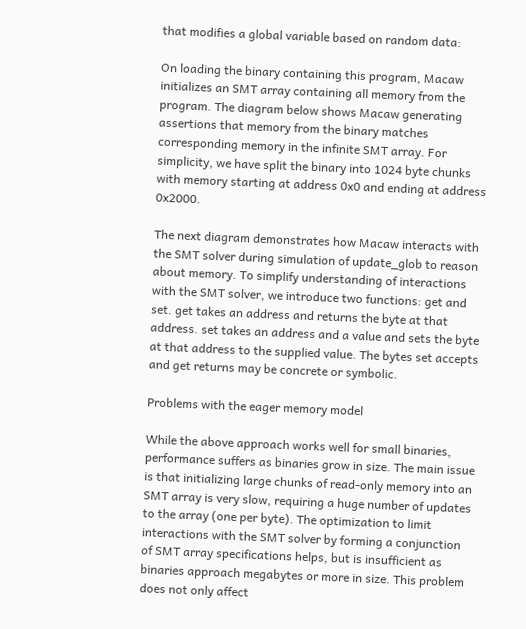that modifies a global variable based on random data:

On loading the binary containing this program, Macaw initializes an SMT array containing all memory from the program. The diagram below shows Macaw generating assertions that memory from the binary matches corresponding memory in the infinite SMT array. For simplicity, we have split the binary into 1024 byte chunks with memory starting at address 0x0 and ending at address 0x2000.

The next diagram demonstrates how Macaw interacts with the SMT solver during simulation of update_glob to reason about memory. To simplify understanding of interactions with the SMT solver, we introduce two functions: get and set. get takes an address and returns the byte at that address. set takes an address and a value and sets the byte at that address to the supplied value. The bytes set accepts and get returns may be concrete or symbolic.

Problems with the eager memory model

While the above approach works well for small binaries, performance suffers as binaries grow in size. The main issue is that initializing large chunks of read-only memory into an SMT array is very slow, requiring a huge number of updates to the array (one per byte). The optimization to limit interactions with the SMT solver by forming a conjunction of SMT array specifications helps, but is insufficient as binaries approach megabytes or more in size. This problem does not only affect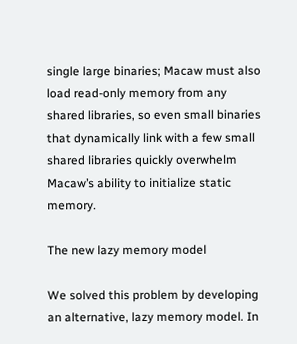single large binaries; Macaw must also load read-only memory from any shared libraries, so even small binaries that dynamically link with a few small shared libraries quickly overwhelm Macaw’s ability to initialize static memory.

The new lazy memory model

We solved this problem by developing an alternative, lazy memory model. In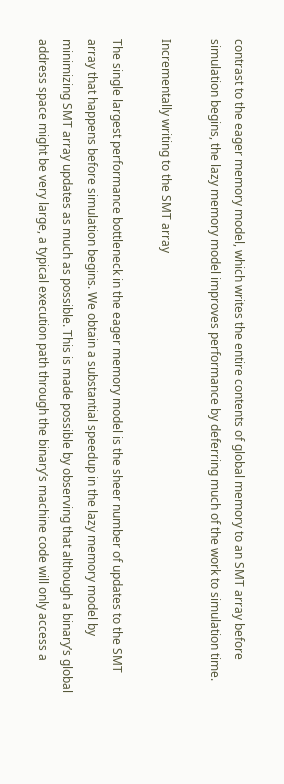contrast to the eager memory model, which writes the entire contents of global memory to an SMT array before simulation begins, the lazy memory model improves performance by deferring much of the work to simulation time.

Incrementally writing to the SMT array

The single largest performance bottleneck in the eager memory model is the sheer number of updates to the SMT array that happens before simulation begins. We obtain a substantial speedup in the lazy memory model by minimizing SMT array updates as much as possible. This is made possible by observing that although a binary’s global address space might be very large, a typical execution path through the binary’s machine code will only access a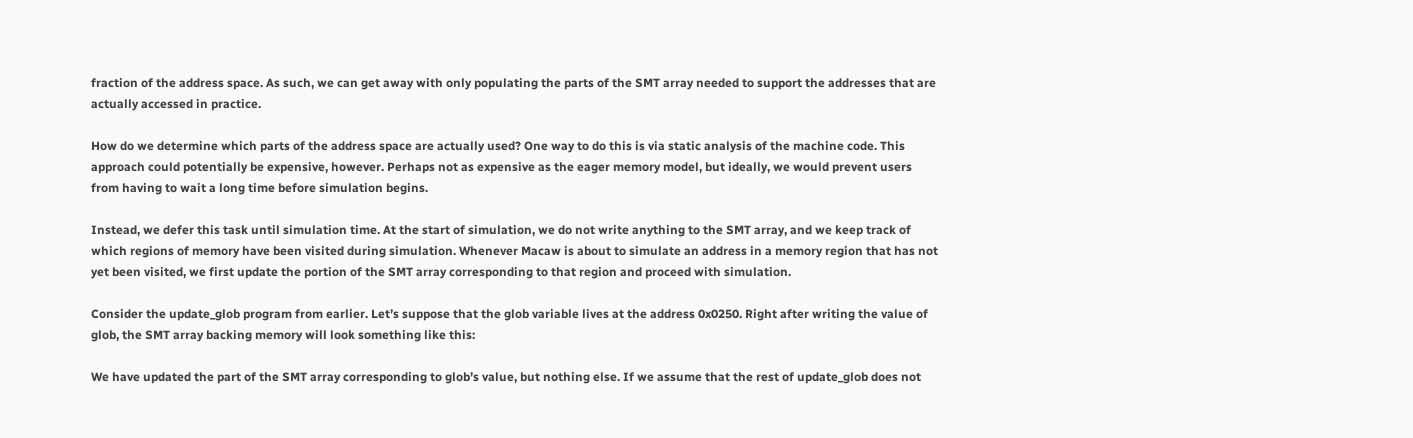fraction of the address space. As such, we can get away with only populating the parts of the SMT array needed to support the addresses that are actually accessed in practice.

How do we determine which parts of the address space are actually used? One way to do this is via static analysis of the machine code. This approach could potentially be expensive, however. Perhaps not as expensive as the eager memory model, but ideally, we would prevent users from having to wait a long time before simulation begins.

Instead, we defer this task until simulation time. At the start of simulation, we do not write anything to the SMT array, and we keep track of which regions of memory have been visited during simulation. Whenever Macaw is about to simulate an address in a memory region that has not yet been visited, we first update the portion of the SMT array corresponding to that region and proceed with simulation.

Consider the update_glob program from earlier. Let’s suppose that the glob variable lives at the address 0x0250. Right after writing the value of glob, the SMT array backing memory will look something like this:

We have updated the part of the SMT array corresponding to glob’s value, but nothing else. If we assume that the rest of update_glob does not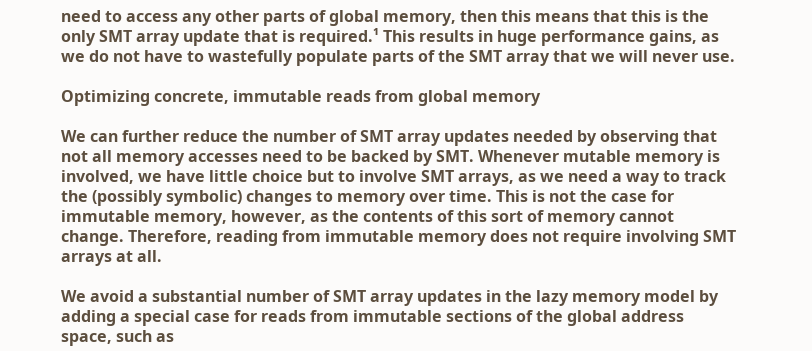need to access any other parts of global memory, then this means that this is the only SMT array update that is required.¹ This results in huge performance gains, as we do not have to wastefully populate parts of the SMT array that we will never use.

Optimizing concrete, immutable reads from global memory

We can further reduce the number of SMT array updates needed by observing that not all memory accesses need to be backed by SMT. Whenever mutable memory is involved, we have little choice but to involve SMT arrays, as we need a way to track the (possibly symbolic) changes to memory over time. This is not the case for immutable memory, however, as the contents of this sort of memory cannot change. Therefore, reading from immutable memory does not require involving SMT arrays at all.

We avoid a substantial number of SMT array updates in the lazy memory model by adding a special case for reads from immutable sections of the global address space, such as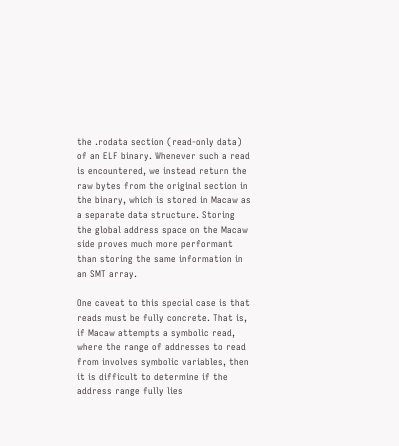the .rodata section (read-only data) of an ELF binary. Whenever such a read is encountered, we instead return the raw bytes from the original section in the binary, which is stored in Macaw as a separate data structure. Storing the global address space on the Macaw side proves much more performant than storing the same information in an SMT array.

One caveat to this special case is that reads must be fully concrete. That is, if Macaw attempts a symbolic read, where the range of addresses to read from involves symbolic variables, then it is difficult to determine if the address range fully lies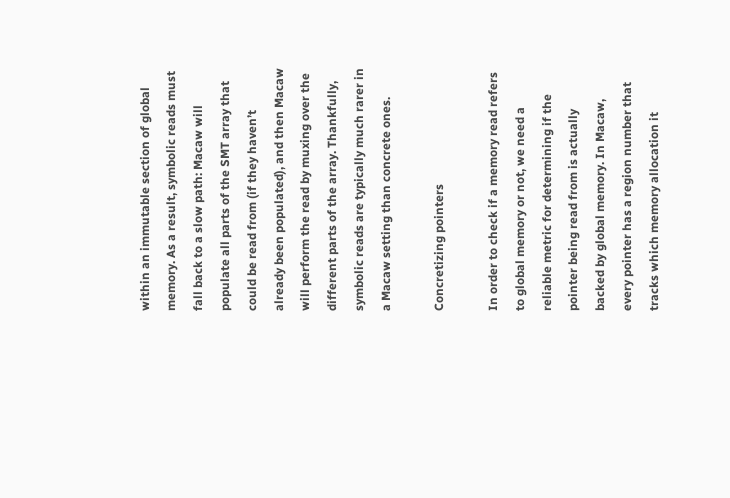within an immutable section of global memory. As a result, symbolic reads must fall back to a slow path: Macaw will populate all parts of the SMT array that could be read from (if they haven’t already been populated), and then Macaw will perform the read by muxing over the different parts of the array. Thankfully, symbolic reads are typically much rarer in a Macaw setting than concrete ones.

Concretizing pointers

In order to check if a memory read refers to global memory or not, we need a reliable metric for determining if the pointer being read from is actually backed by global memory. In Macaw, every pointer has a region number that tracks which memory allocation it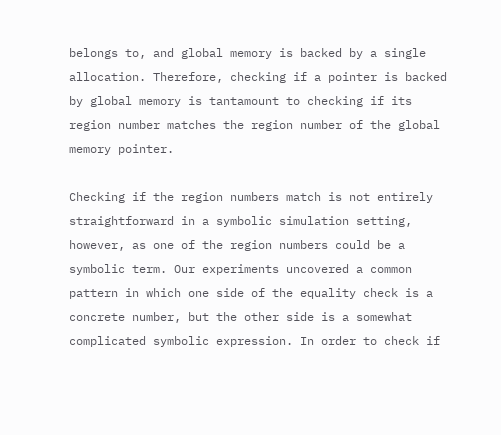belongs to, and global memory is backed by a single allocation. Therefore, checking if a pointer is backed by global memory is tantamount to checking if its region number matches the region number of the global memory pointer.

Checking if the region numbers match is not entirely straightforward in a symbolic simulation setting, however, as one of the region numbers could be a symbolic term. Our experiments uncovered a common pattern in which one side of the equality check is a concrete number, but the other side is a somewhat complicated symbolic expression. In order to check if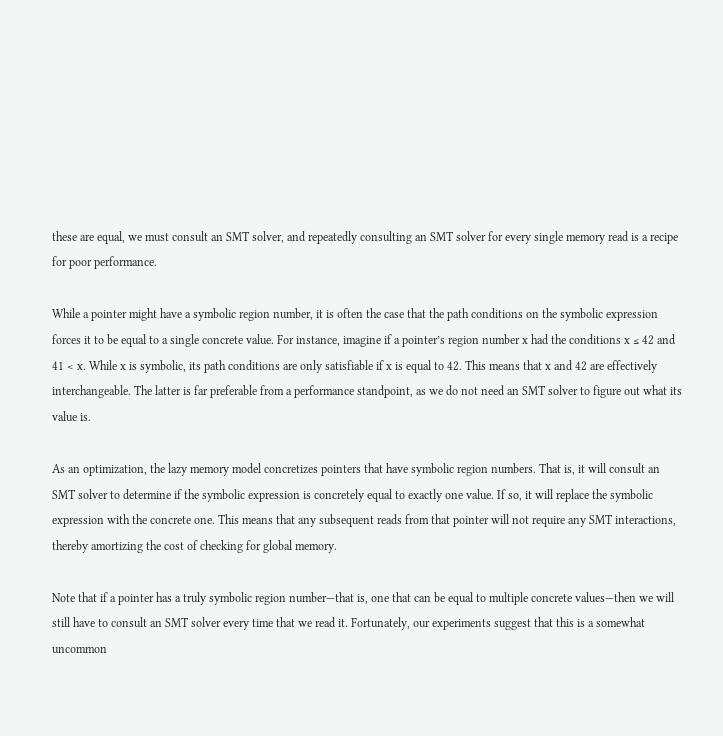these are equal, we must consult an SMT solver, and repeatedly consulting an SMT solver for every single memory read is a recipe for poor performance.

While a pointer might have a symbolic region number, it is often the case that the path conditions on the symbolic expression forces it to be equal to a single concrete value. For instance, imagine if a pointer’s region number x had the conditions x ≤ 42 and 41 < x. While x is symbolic, its path conditions are only satisfiable if x is equal to 42. This means that x and 42 are effectively interchangeable. The latter is far preferable from a performance standpoint, as we do not need an SMT solver to figure out what its value is.

As an optimization, the lazy memory model concretizes pointers that have symbolic region numbers. That is, it will consult an SMT solver to determine if the symbolic expression is concretely equal to exactly one value. If so, it will replace the symbolic expression with the concrete one. This means that any subsequent reads from that pointer will not require any SMT interactions, thereby amortizing the cost of checking for global memory.

Note that if a pointer has a truly symbolic region number—that is, one that can be equal to multiple concrete values—then we will still have to consult an SMT solver every time that we read it. Fortunately, our experiments suggest that this is a somewhat uncommon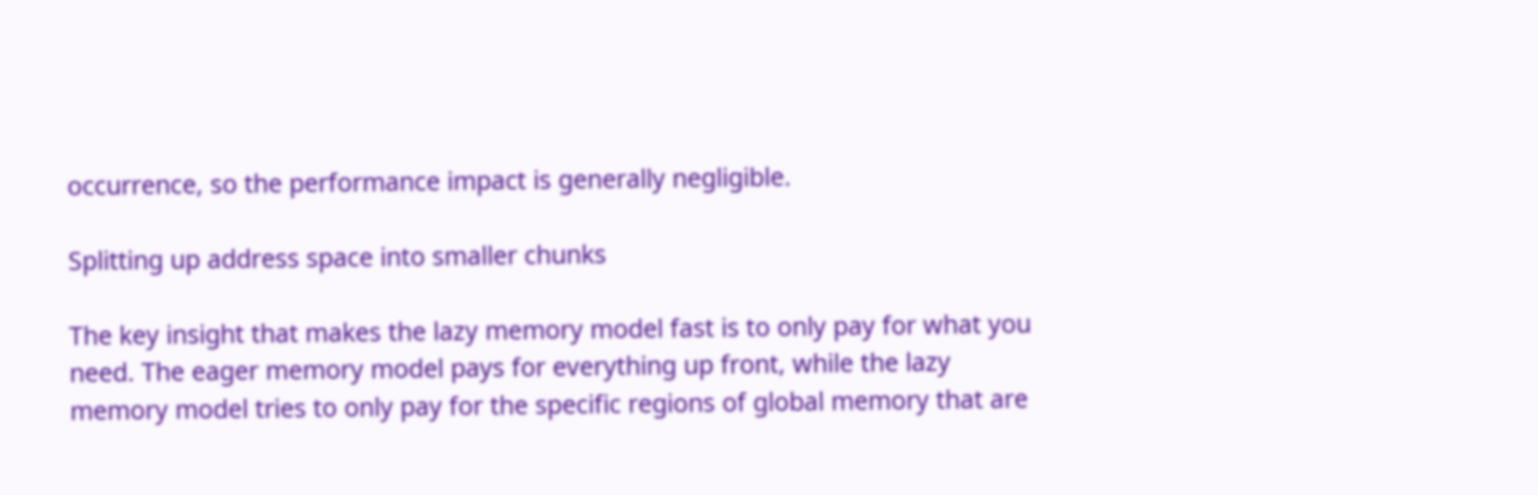occurrence, so the performance impact is generally negligible.

Splitting up address space into smaller chunks

The key insight that makes the lazy memory model fast is to only pay for what you need. The eager memory model pays for everything up front, while the lazy memory model tries to only pay for the specific regions of global memory that are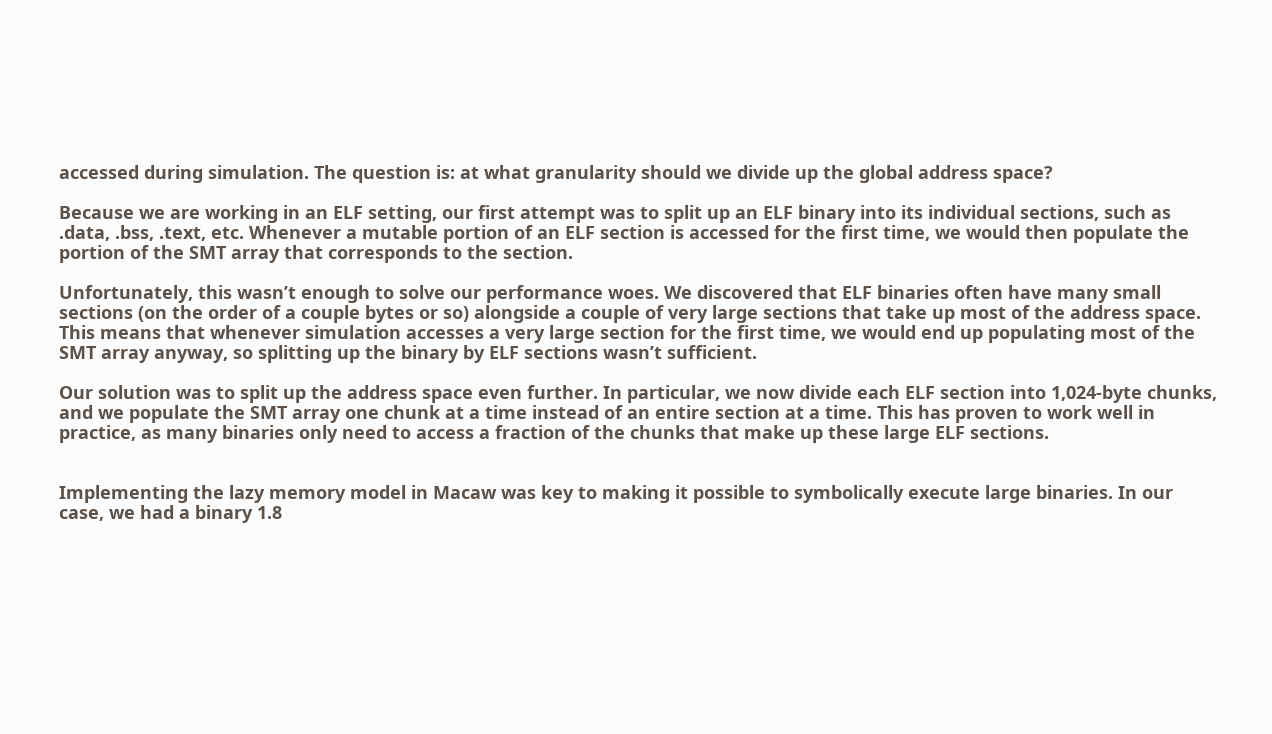accessed during simulation. The question is: at what granularity should we divide up the global address space?

Because we are working in an ELF setting, our first attempt was to split up an ELF binary into its individual sections, such as .data, .bss, .text, etc. Whenever a mutable portion of an ELF section is accessed for the first time, we would then populate the portion of the SMT array that corresponds to the section.

Unfortunately, this wasn’t enough to solve our performance woes. We discovered that ELF binaries often have many small sections (on the order of a couple bytes or so) alongside a couple of very large sections that take up most of the address space. This means that whenever simulation accesses a very large section for the first time, we would end up populating most of the SMT array anyway, so splitting up the binary by ELF sections wasn’t sufficient.

Our solution was to split up the address space even further. In particular, we now divide each ELF section into 1,024-byte chunks, and we populate the SMT array one chunk at a time instead of an entire section at a time. This has proven to work well in practice, as many binaries only need to access a fraction of the chunks that make up these large ELF sections.


Implementing the lazy memory model in Macaw was key to making it possible to symbolically execute large binaries. In our case, we had a binary 1.8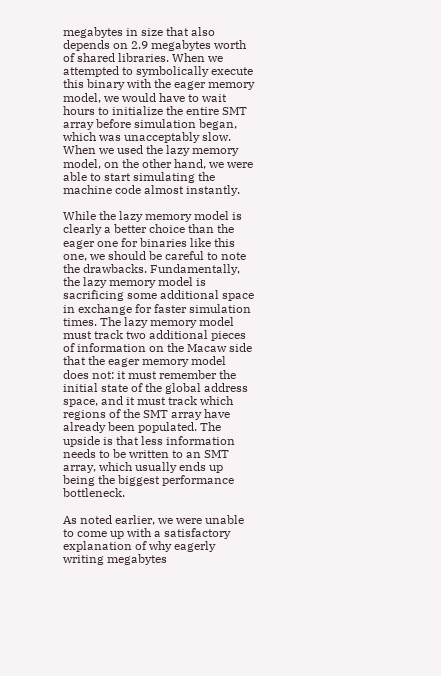megabytes in size that also depends on 2.9 megabytes worth of shared libraries. When we attempted to symbolically execute this binary with the eager memory model, we would have to wait hours to initialize the entire SMT array before simulation began, which was unacceptably slow. When we used the lazy memory model, on the other hand, we were able to start simulating the machine code almost instantly.

While the lazy memory model is clearly a better choice than the eager one for binaries like this one, we should be careful to note the drawbacks. Fundamentally, the lazy memory model is sacrificing some additional space in exchange for faster simulation times. The lazy memory model must track two additional pieces of information on the Macaw side that the eager memory model does not: it must remember the initial state of the global address space, and it must track which regions of the SMT array have already been populated. The upside is that less information needs to be written to an SMT array, which usually ends up being the biggest performance bottleneck.

As noted earlier, we were unable to come up with a satisfactory explanation of why eagerly writing megabytes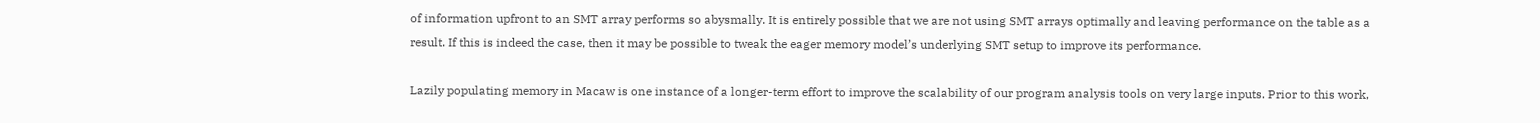of information upfront to an SMT array performs so abysmally. It is entirely possible that we are not using SMT arrays optimally and leaving performance on the table as a result. If this is indeed the case, then it may be possible to tweak the eager memory model’s underlying SMT setup to improve its performance.

Lazily populating memory in Macaw is one instance of a longer-term effort to improve the scalability of our program analysis tools on very large inputs. Prior to this work,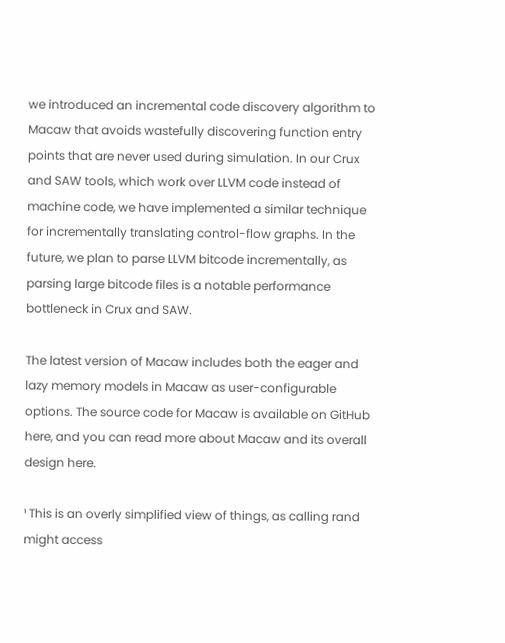we introduced an incremental code discovery algorithm to Macaw that avoids wastefully discovering function entry points that are never used during simulation. In our Crux and SAW tools, which work over LLVM code instead of machine code, we have implemented a similar technique for incrementally translating control-flow graphs. In the future, we plan to parse LLVM bitcode incrementally, as parsing large bitcode files is a notable performance bottleneck in Crux and SAW.

The latest version of Macaw includes both the eager and lazy memory models in Macaw as user-configurable options. The source code for Macaw is available on GitHub here, and you can read more about Macaw and its overall design here.

¹ This is an overly simplified view of things, as calling rand might access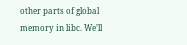other parts of global memory in libc. We’ll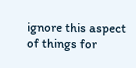ignore this aspect of things for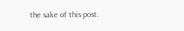the sake of this post.